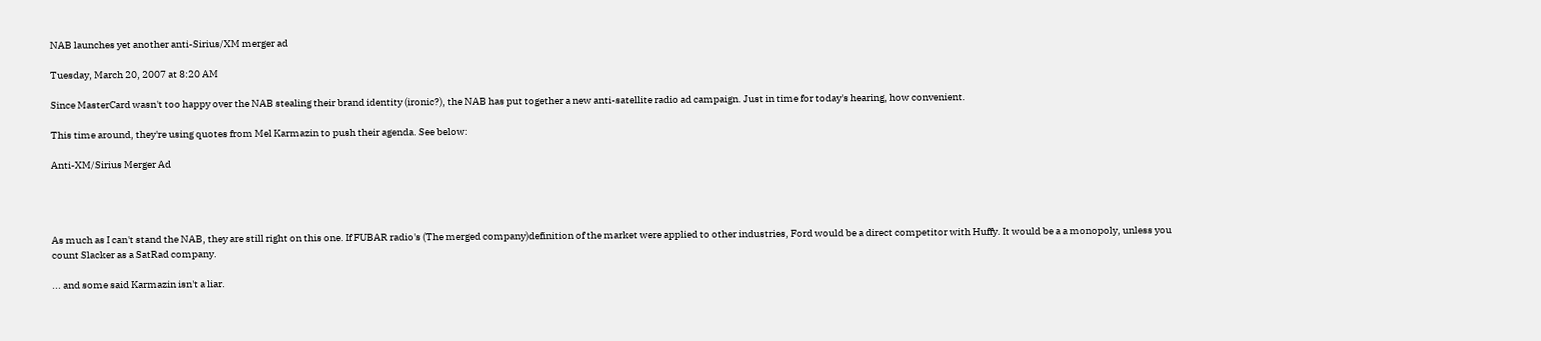NAB launches yet another anti-Sirius/XM merger ad

Tuesday, March 20, 2007 at 8:20 AM

Since MasterCard wasn't too happy over the NAB stealing their brand identity (ironic?), the NAB has put together a new anti-satellite radio ad campaign. Just in time for today's hearing, how convenient.

This time around, they're using quotes from Mel Karmazin to push their agenda. See below:

Anti-XM/Sirius Merger Ad




As much as I can't stand the NAB, they are still right on this one. If FUBAR radio's (The merged company)definition of the market were applied to other industries, Ford would be a direct competitor with Huffy. It would be a a monopoly, unless you count Slacker as a SatRad company.

... and some said Karmazin isn't a liar.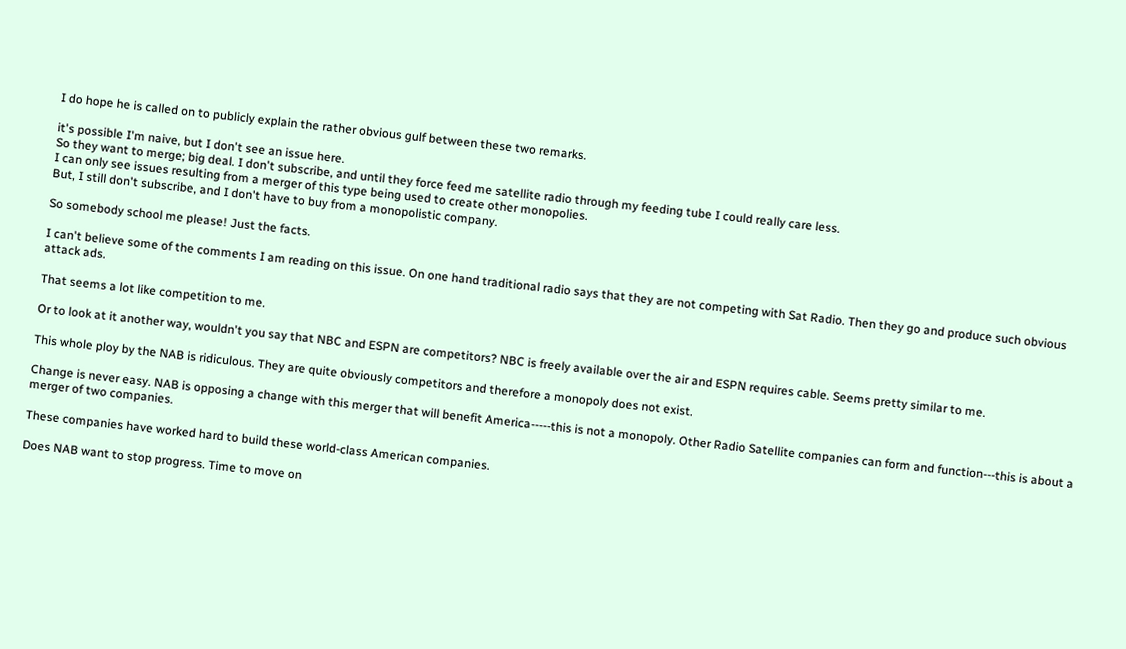I do hope he is called on to publicly explain the rather obvious gulf between these two remarks.

it's possible I'm naive, but I don't see an issue here.
So they want to merge; big deal. I don't subscribe, and until they force feed me satellite radio through my feeding tube I could really care less.
I can only see issues resulting from a merger of this type being used to create other monopolies.
But, I still don't subscribe, and I don't have to buy from a monopolistic company.

So somebody school me please! Just the facts.

I can't believe some of the comments I am reading on this issue. On one hand traditional radio says that they are not competing with Sat Radio. Then they go and produce such obvious attack ads.

That seems a lot like competition to me.

Or to look at it another way, wouldn't you say that NBC and ESPN are competitors? NBC is freely available over the air and ESPN requires cable. Seems pretty similar to me.

This whole ploy by the NAB is ridiculous. They are quite obviously competitors and therefore a monopoly does not exist.

Change is never easy. NAB is opposing a change with this merger that will benefit America-----this is not a monopoly. Other Radio Satellite companies can form and function---this is about a merger of two companies.

These companies have worked hard to build these world-class American companies.

Does NAB want to stop progress. Time to move on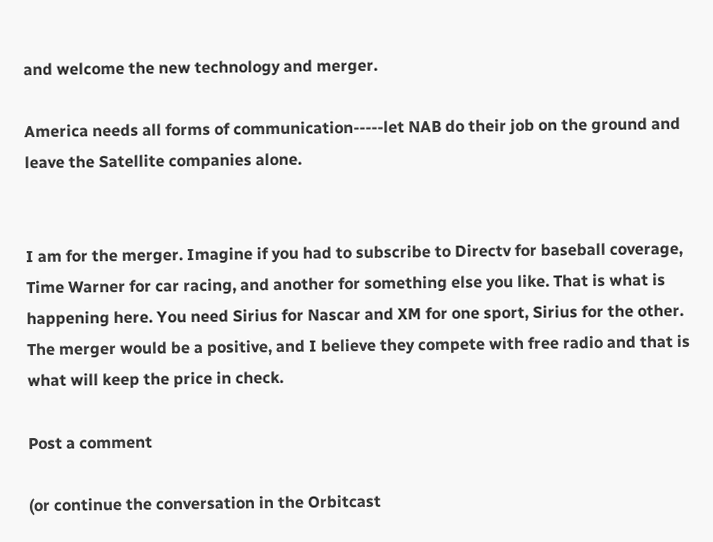and welcome the new technology and merger.

America needs all forms of communication-----let NAB do their job on the ground and leave the Satellite companies alone.


I am for the merger. Imagine if you had to subscribe to Directv for baseball coverage, Time Warner for car racing, and another for something else you like. That is what is happening here. You need Sirius for Nascar and XM for one sport, Sirius for the other. The merger would be a positive, and I believe they compete with free radio and that is what will keep the price in check.

Post a comment

(or continue the conversation in the Orbitcast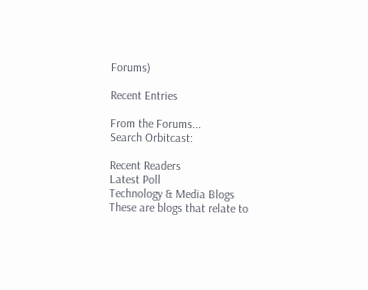Forums)

Recent Entries

From the Forums...
Search Orbitcast:

Recent Readers
Latest Poll
Technology & Media Blogs
These are blogs that relate to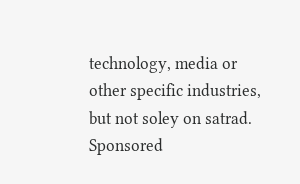technology, media or other specific industries, but not soley on satrad.
Sponsored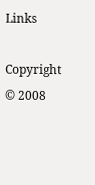Links

Copyright © 2008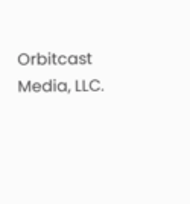Orbitcast Media, LLC.